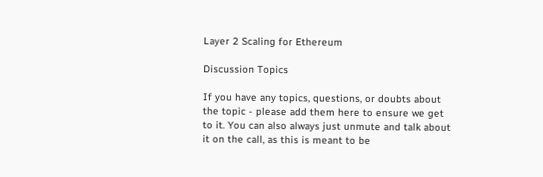Layer 2 Scaling for Ethereum

Discussion Topics

If you have any topics, questions, or doubts about the topic - please add them here to ensure we get to it. You can also always just unmute and talk about it on the call, as this is meant to be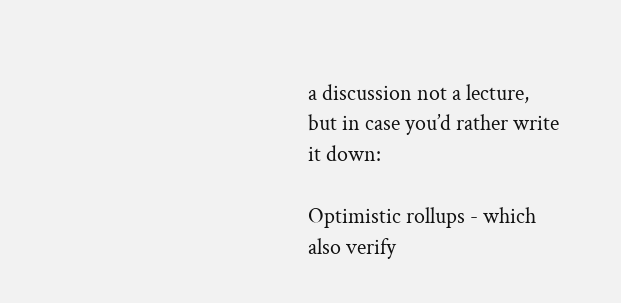a discussion not a lecture, but in case you’d rather write it down:

Optimistic rollups - which also verify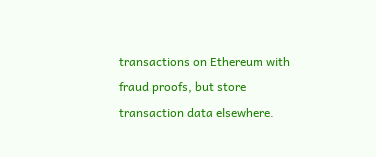transactions on Ethereum with fraud proofs, but store transaction data elsewhere.